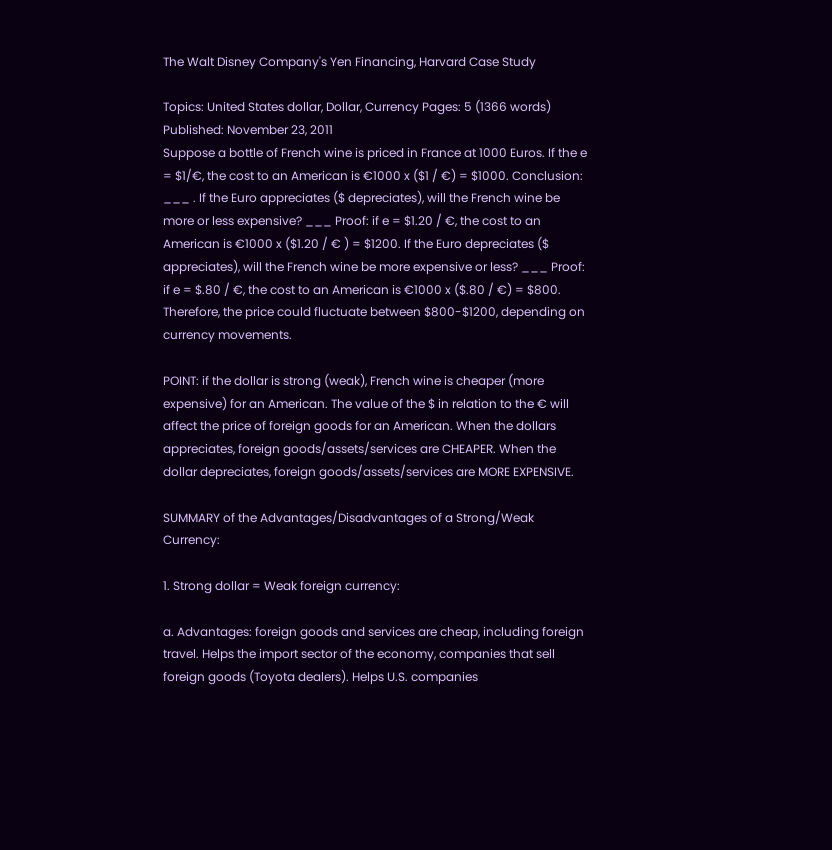The Walt Disney Company's Yen Financing, Harvard Case Study

Topics: United States dollar, Dollar, Currency Pages: 5 (1366 words) Published: November 23, 2011
Suppose a bottle of French wine is priced in France at 1000 Euros. If the e = $1/€, the cost to an American is €1000 x ($1 / €) = $1000. Conclusion: ___ . If the Euro appreciates ($ depreciates), will the French wine be more or less expensive? ___ Proof: if e = $1.20 / €, the cost to an American is €1000 x ($1.20 / € ) = $1200. If the Euro depreciates ($ appreciates), will the French wine be more expensive or less? ___ Proof: if e = $.80 / €, the cost to an American is €1000 x ($.80 / €) = $800. Therefore, the price could fluctuate between $800-$1200, depending on currency movements.

POINT: if the dollar is strong (weak), French wine is cheaper (more expensive) for an American. The value of the $ in relation to the € will affect the price of foreign goods for an American. When the dollars appreciates, foreign goods/assets/services are CHEAPER. When the dollar depreciates, foreign goods/assets/services are MORE EXPENSIVE.

SUMMARY of the Advantages/Disadvantages of a Strong/Weak Currency:

1. Strong dollar = Weak foreign currency:

a. Advantages: foreign goods and services are cheap, including foreign travel. Helps the import sector of the economy, companies that sell foreign goods (Toyota dealers). Helps U.S. companies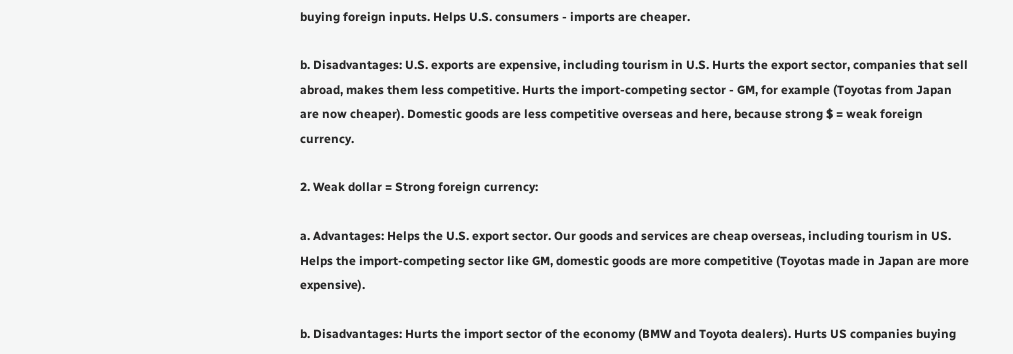buying foreign inputs. Helps U.S. consumers - imports are cheaper.

b. Disadvantages: U.S. exports are expensive, including tourism in U.S. Hurts the export sector, companies that sell abroad, makes them less competitive. Hurts the import-competing sector - GM, for example (Toyotas from Japan are now cheaper). Domestic goods are less competitive overseas and here, because strong $ = weak foreign currency.

2. Weak dollar = Strong foreign currency:

a. Advantages: Helps the U.S. export sector. Our goods and services are cheap overseas, including tourism in US. Helps the import-competing sector like GM, domestic goods are more competitive (Toyotas made in Japan are more expensive).

b. Disadvantages: Hurts the import sector of the economy (BMW and Toyota dealers). Hurts US companies buying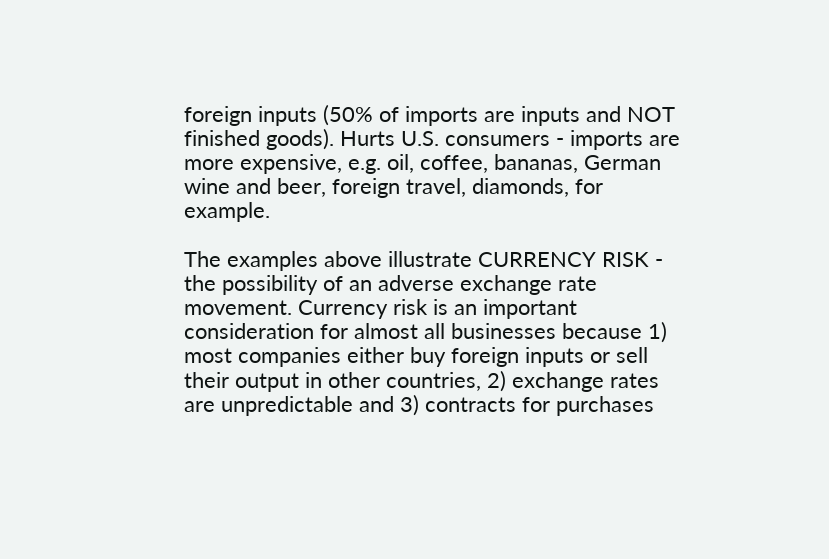foreign inputs (50% of imports are inputs and NOT finished goods). Hurts U.S. consumers - imports are more expensive, e.g. oil, coffee, bananas, German wine and beer, foreign travel, diamonds, for example.

The examples above illustrate CURRENCY RISK - the possibility of an adverse exchange rate movement. Currency risk is an important consideration for almost all businesses because 1) most companies either buy foreign inputs or sell their output in other countries, 2) exchange rates are unpredictable and 3) contracts for purchases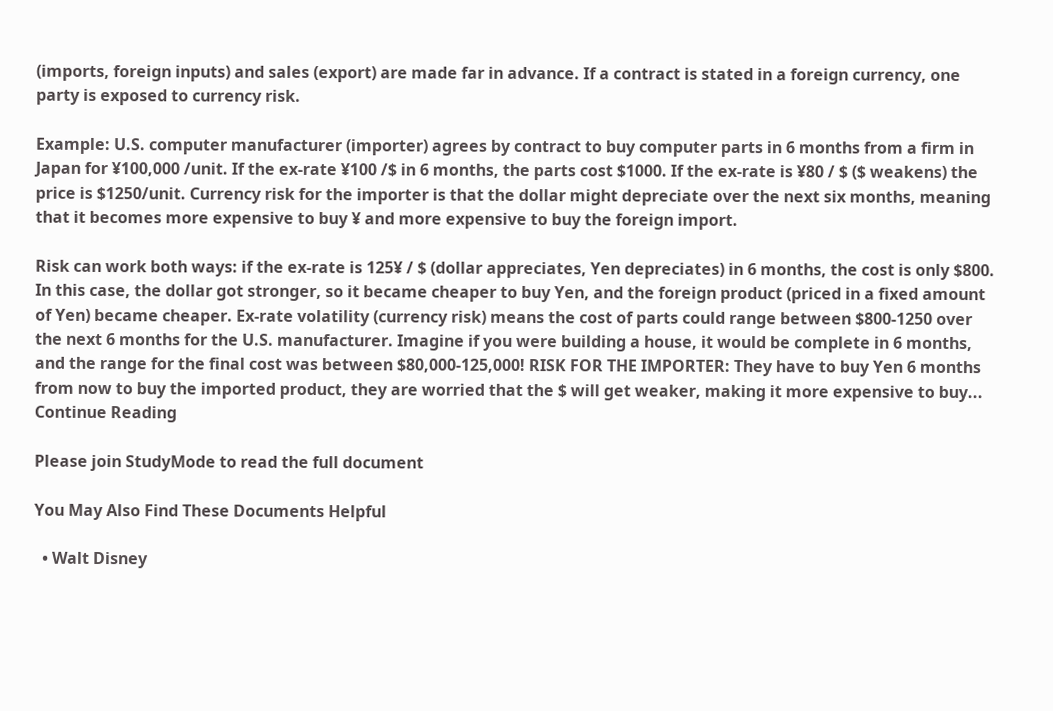(imports, foreign inputs) and sales (export) are made far in advance. If a contract is stated in a foreign currency, one party is exposed to currency risk.

Example: U.S. computer manufacturer (importer) agrees by contract to buy computer parts in 6 months from a firm in Japan for ¥100,000 /unit. If the ex-rate ¥100 /$ in 6 months, the parts cost $1000. If the ex-rate is ¥80 / $ ($ weakens) the price is $1250/unit. Currency risk for the importer is that the dollar might depreciate over the next six months, meaning that it becomes more expensive to buy ¥ and more expensive to buy the foreign import.

Risk can work both ways: if the ex-rate is 125¥ / $ (dollar appreciates, Yen depreciates) in 6 months, the cost is only $800. In this case, the dollar got stronger, so it became cheaper to buy Yen, and the foreign product (priced in a fixed amount of Yen) became cheaper. Ex-rate volatility (currency risk) means the cost of parts could range between $800-1250 over the next 6 months for the U.S. manufacturer. Imagine if you were building a house, it would be complete in 6 months, and the range for the final cost was between $80,000-125,000! RISK FOR THE IMPORTER: They have to buy Yen 6 months from now to buy the imported product, they are worried that the $ will get weaker, making it more expensive to buy...
Continue Reading

Please join StudyMode to read the full document

You May Also Find These Documents Helpful

  • Walt Disney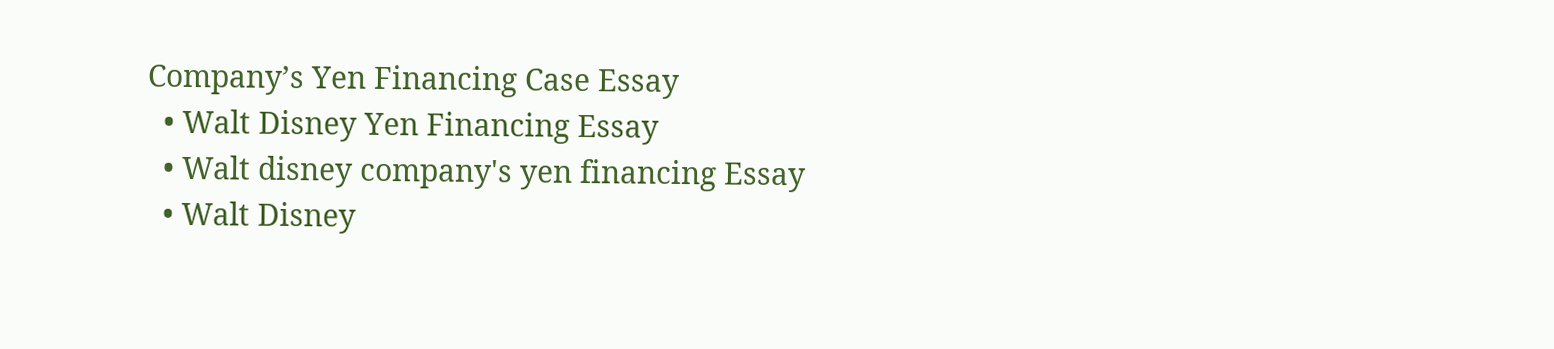Company’s Yen Financing Case Essay
  • Walt Disney Yen Financing Essay
  • Walt disney company's yen financing Essay
  • Walt Disney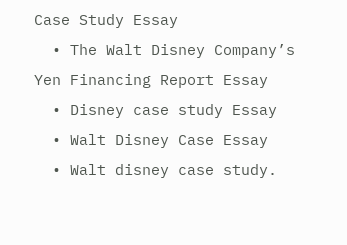Case Study Essay
  • The Walt Disney Company’s Yen Financing Report Essay
  • Disney case study Essay
  • Walt Disney Case Essay
  • Walt disney case study.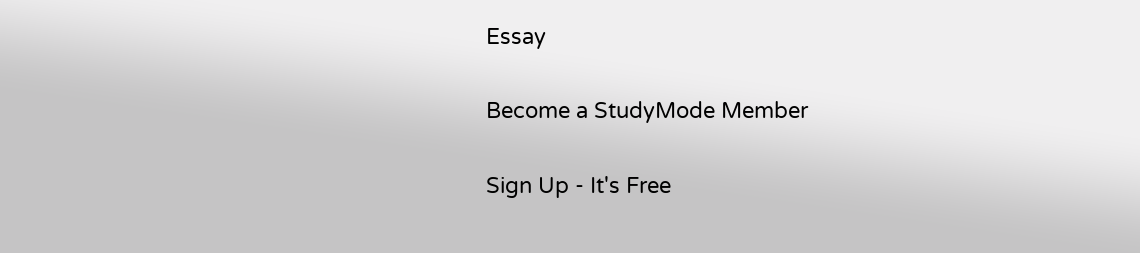Essay

Become a StudyMode Member

Sign Up - It's Free